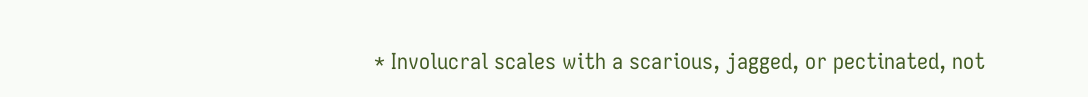* Involucral scales with a scarious, jagged, or pectinated, not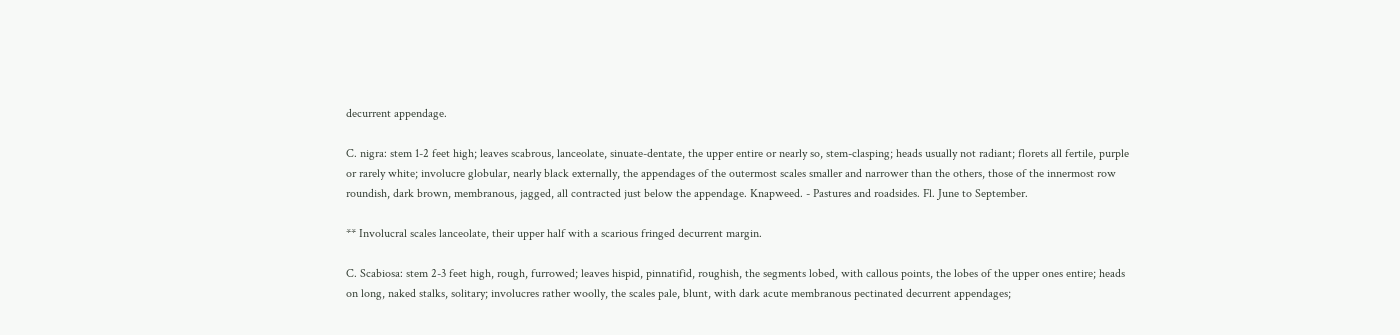decurrent appendage.

C. nigra: stem 1-2 feet high; leaves scabrous, lanceolate, sinuate-dentate, the upper entire or nearly so, stem-clasping; heads usually not radiant; florets all fertile, purple or rarely white; involucre globular, nearly black externally, the appendages of the outermost scales smaller and narrower than the others, those of the innermost row roundish, dark brown, membranous, jagged, all contracted just below the appendage. Knapweed. - Pastures and roadsides. Fl. June to September.

** Involucral scales lanceolate, their upper half with a scarious fringed decurrent margin.

C. Scabiosa: stem 2-3 feet high, rough, furrowed; leaves hispid, pinnatifid, roughish, the segments lobed, with callous points, the lobes of the upper ones entire; heads on long, naked stalks, solitary; involucres rather woolly, the scales pale, blunt, with dark acute membranous pectinated decurrent appendages;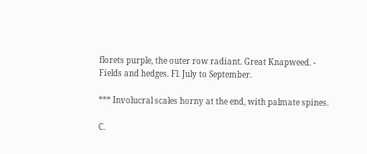florets purple, the outer row radiant. Great Knapweed. - Fields and hedges. Fl. July to September.

*** Involucral scales horny at the end, with palmate spines.

C.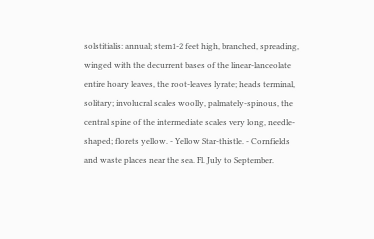solstitialis: annual; stem1-2 feet high, branched, spreading, winged with the decurrent bases of the linear-lanceolate entire hoary leaves, the root-leaves lyrate; heads terminal, solitary; involucral scales woolly, palmately-spinous, the central spine of the intermediate scales very long, needle-shaped; florets yellow. - Yellow Star-thistle. - Cornfields and waste places near the sea. Fl. July to September.